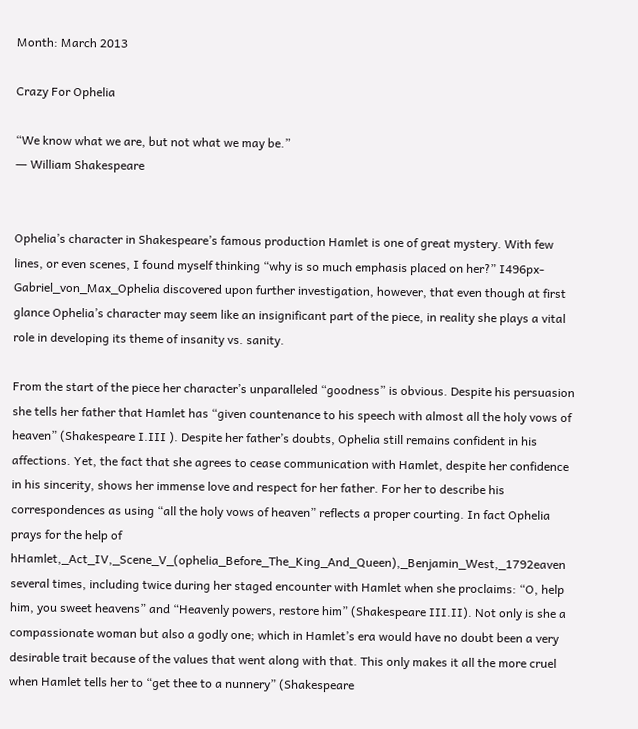Month: March 2013

Crazy For Ophelia

“We know what we are, but not what we may be.”
― William Shakespeare


Ophelia’s character in Shakespeare’s famous production Hamlet is one of great mystery. With few lines, or even scenes, I found myself thinking “why is so much emphasis placed on her?” I496px-Gabriel_von_Max_Ophelia discovered upon further investigation, however, that even though at first glance Ophelia’s character may seem like an insignificant part of the piece, in reality she plays a vital role in developing its theme of insanity vs. sanity.

From the start of the piece her character’s unparalleled “goodness” is obvious. Despite his persuasion she tells her father that Hamlet has “given countenance to his speech with almost all the holy vows of heaven” (Shakespeare I.III ). Despite her father’s doubts, Ophelia still remains confident in his affections. Yet, the fact that she agrees to cease communication with Hamlet, despite her confidence in his sincerity, shows her immense love and respect for her father. For her to describe his correspondences as using “all the holy vows of heaven” reflects a proper courting. In fact Ophelia prays for the help of hHamlet,_Act_IV,_Scene_V_(ophelia_Before_The_King_And_Queen),_Benjamin_West,_1792eaven several times, including twice during her staged encounter with Hamlet when she proclaims: “O, help him, you sweet heavens” and “Heavenly powers, restore him” (Shakespeare III.II). Not only is she a compassionate woman but also a godly one; which in Hamlet’s era would have no doubt been a very desirable trait because of the values that went along with that. This only makes it all the more cruel when Hamlet tells her to “get thee to a nunnery” (Shakespeare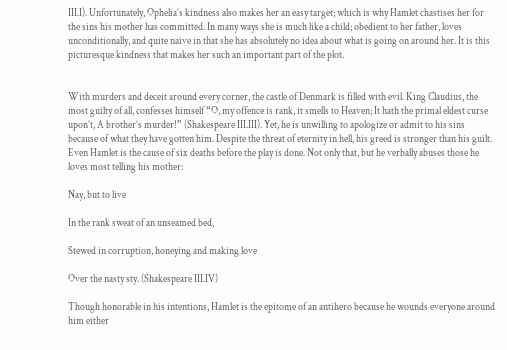III.I). Unfortunately, Ophelia’s kindness also makes her an easy target; which is why Hamlet chastises her for the sins his mother has committed. In many ways she is much like a child; obedient to her father, loves unconditionally, and quite naive in that she has absolutely no idea about what is going on around her. It is this picturesque kindness that makes her such an important part of the plot.


With murders and deceit around every corner, the castle of Denmark is filled with evil. King Claudius, the most guilty of all, confesses himself “O, my offence is rank, it smells to Heaven; It hath the primal eldest curse upon’t, A brother’s murder!” (Shakespeare III.III). Yet, he is unwilling to apologize or admit to his sins because of what they have gotten him. Despite the threat of eternity in hell, his greed is stronger than his guilt. Even Hamlet is the cause of six deaths before the play is done. Not only that, but he verbally abuses those he loves most telling his mother:

Nay, but to live

In the rank sweat of an unseamed bed,

Stewed in corruption, honeying and making love

Over the nasty sty. (Shakespeare III.IV)

Though honorable in his intentions, Hamlet is the epitome of an antihero because he wounds everyone around him either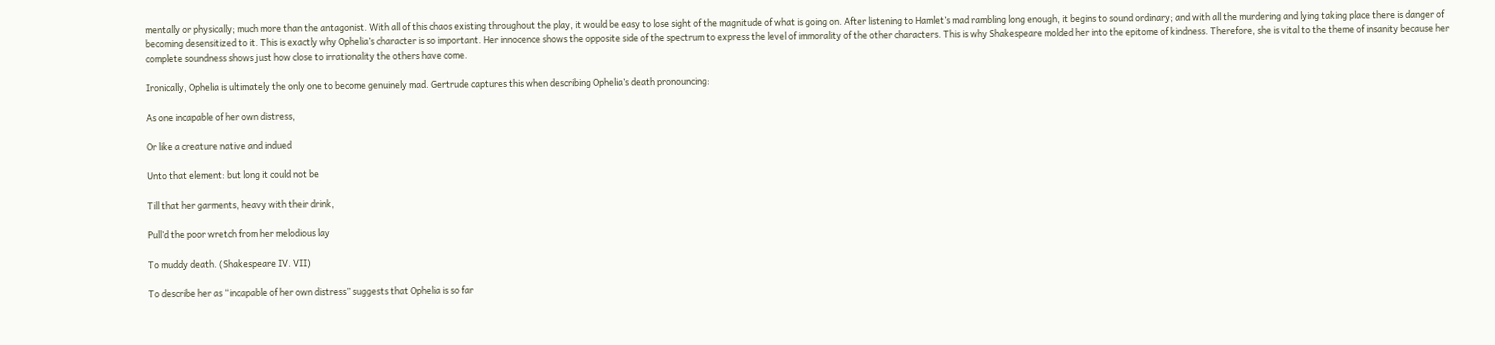mentally or physically; much more than the antagonist. With all of this chaos existing throughout the play, it would be easy to lose sight of the magnitude of what is going on. After listening to Hamlet’s mad rambling long enough, it begins to sound ordinary; and with all the murdering and lying taking place there is danger of becoming desensitized to it. This is exactly why Ophelia’s character is so important. Her innocence shows the opposite side of the spectrum to express the level of immorality of the other characters. This is why Shakespeare molded her into the epitome of kindness. Therefore, she is vital to the theme of insanity because her complete soundness shows just how close to irrationality the others have come.

Ironically, Ophelia is ultimately the only one to become genuinely mad. Gertrude captures this when describing Ophelia’s death pronouncing:

As one incapable of her own distress,

Or like a creature native and indued

Unto that element: but long it could not be

Till that her garments, heavy with their drink,

Pull’d the poor wretch from her melodious lay

To muddy death. (Shakespeare IV. VII)

To describe her as “incapable of her own distress” suggests that Ophelia is so far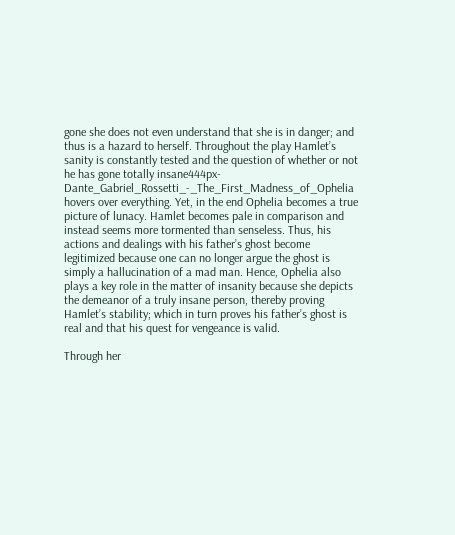gone she does not even understand that she is in danger; and thus is a hazard to herself. Throughout the play Hamlet’s sanity is constantly tested and the question of whether or not he has gone totally insane444px-Dante_Gabriel_Rossetti_-_The_First_Madness_of_Ophelia hovers over everything. Yet, in the end Ophelia becomes a true picture of lunacy. Hamlet becomes pale in comparison and instead seems more tormented than senseless. Thus, his actions and dealings with his father’s ghost become legitimized because one can no longer argue the ghost is simply a hallucination of a mad man. Hence, Ophelia also plays a key role in the matter of insanity because she depicts the demeanor of a truly insane person, thereby proving Hamlet’s stability; which in turn proves his father’s ghost is real and that his quest for vengeance is valid.

Through her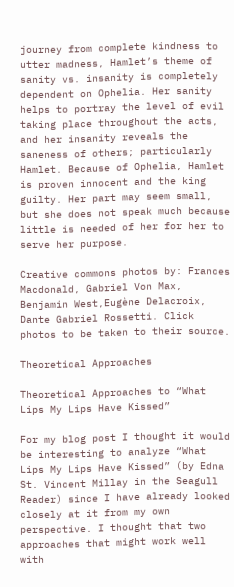journey from complete kindness to utter madness, Hamlet’s theme of sanity vs. insanity is completely dependent on Ophelia. Her sanity helps to portray the level of evil taking place throughout the acts, and her insanity reveals the saneness of others; particularly Hamlet. Because of Ophelia, Hamlet is proven innocent and the king guilty. Her part may seem small, but she does not speak much because little is needed of her for her to serve her purpose.

Creative commons photos by: Frances Macdonald, Gabriel Von Max, Benjamin West,Eugène Delacroix, Dante Gabriel Rossetti. Click photos to be taken to their source.

Theoretical Approaches

Theoretical Approaches to “What Lips My Lips Have Kissed”

For my blog post I thought it would be interesting to analyze “What Lips My Lips Have Kissed” (by Edna St. Vincent Millay in the Seagull Reader) since I have already looked closely at it from my own perspective. I thought that two approaches that might work well with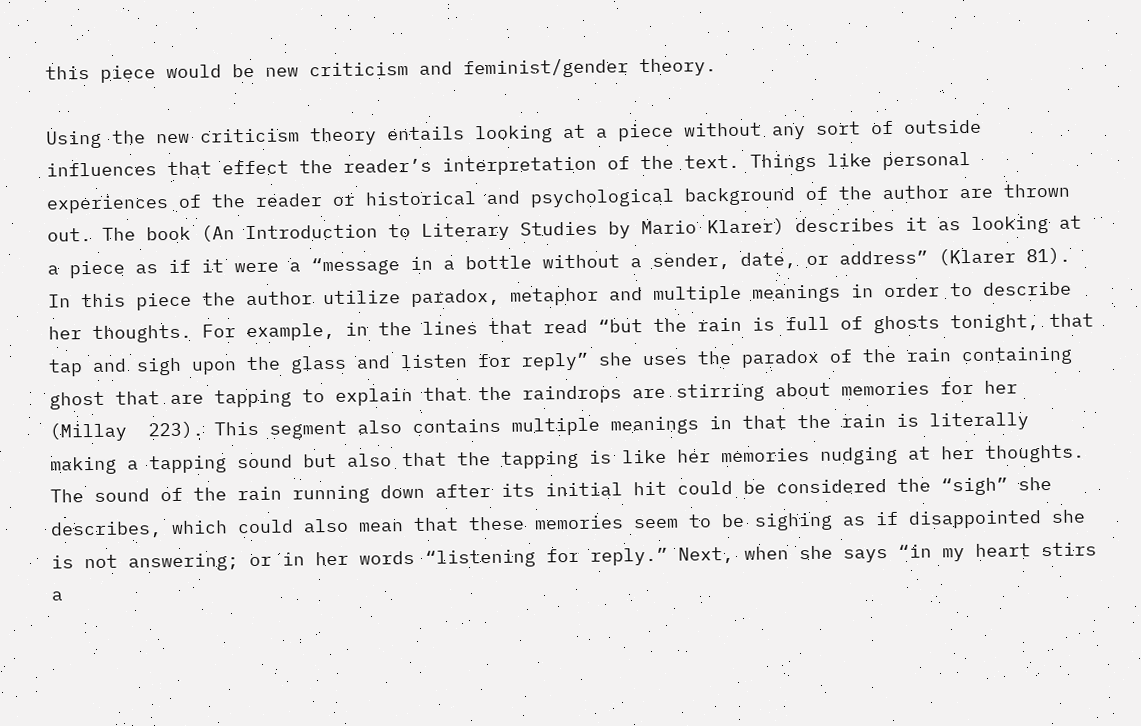this piece would be new criticism and feminist/gender theory.

Using the new criticism theory entails looking at a piece without any sort of outside influences that effect the reader’s interpretation of the text. Things like personal experiences of the reader or historical and psychological background of the author are thrown out. The book (An Introduction to Literary Studies by Mario Klarer) describes it as looking at a piece as if it were a “message in a bottle without a sender, date, or address” (Klarer 81).  In this piece the author utilize paradox, metaphor and multiple meanings in order to describe her thoughts. For example, in the lines that read “but the rain is full of ghosts tonight, that tap and sigh upon the glass and listen for reply” she uses the paradox of the rain containing ghost that are tapping to explain that the raindrops are stirring about memories for her (Millay  223). This segment also contains multiple meanings in that the rain is literally making a tapping sound but also that the tapping is like her memories nudging at her thoughts. The sound of the rain running down after its initial hit could be considered the “sigh” she describes, which could also mean that these memories seem to be sighing as if disappointed she is not answering; or in her words “listening for reply.” Next, when she says “in my heart stirs a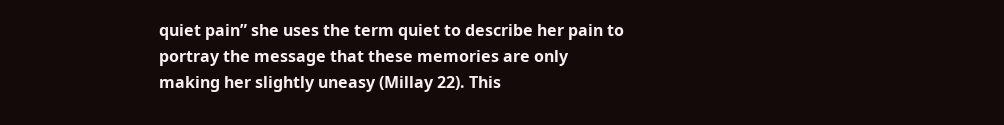quiet pain” she uses the term quiet to describe her pain to portray the message that these memories are only making her slightly uneasy (Millay 22). This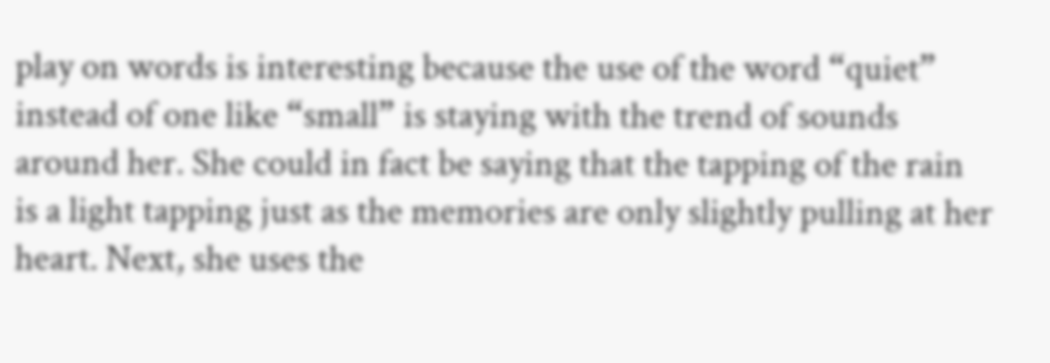play on words is interesting because the use of the word “quiet” instead of one like “small” is staying with the trend of sounds around her. She could in fact be saying that the tapping of the rain is a light tapping just as the memories are only slightly pulling at her heart. Next, she uses the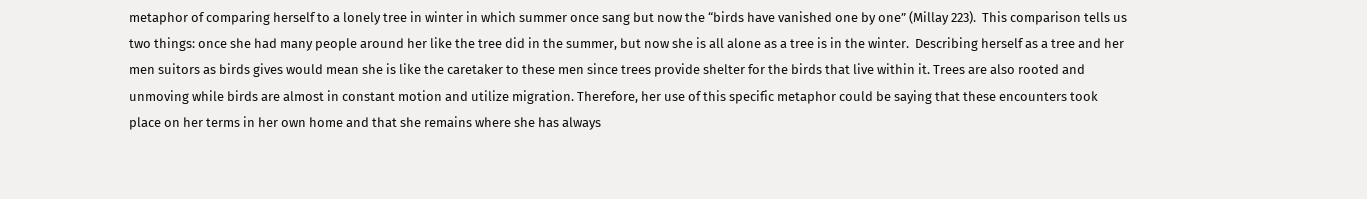metaphor of comparing herself to a lonely tree in winter in which summer once sang but now the “birds have vanished one by one” (Millay 223).  This comparison tells us two things: once she had many people around her like the tree did in the summer, but now she is all alone as a tree is in the winter.  Describing herself as a tree and her men suitors as birds gives would mean she is like the caretaker to these men since trees provide shelter for the birds that live within it. Trees are also rooted and unmoving while birds are almost in constant motion and utilize migration. Therefore, her use of this specific metaphor could be saying that these encounters took place on her terms in her own home and that she remains where she has always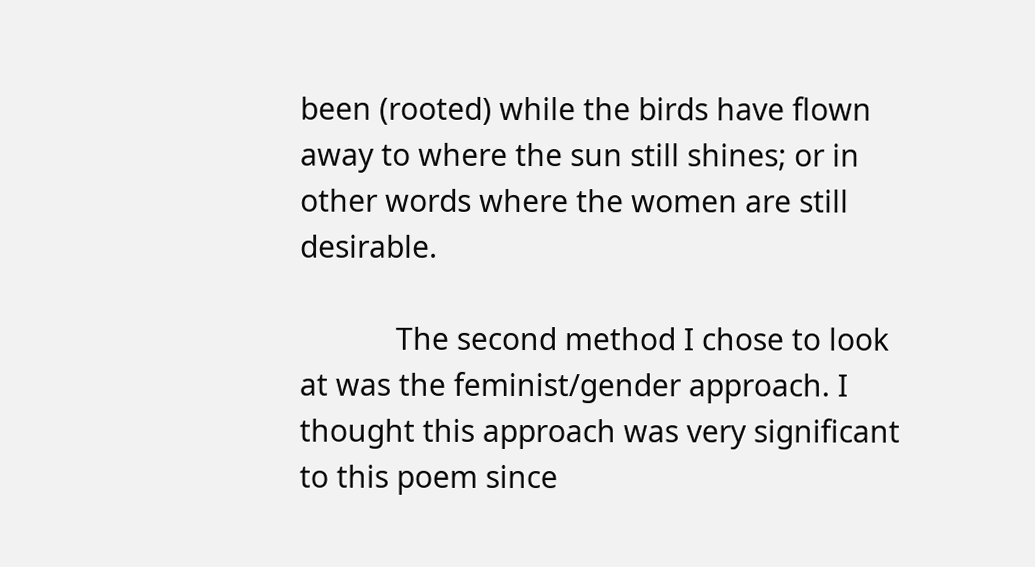been (rooted) while the birds have flown away to where the sun still shines; or in other words where the women are still desirable.

            The second method I chose to look at was the feminist/gender approach. I thought this approach was very significant to this poem since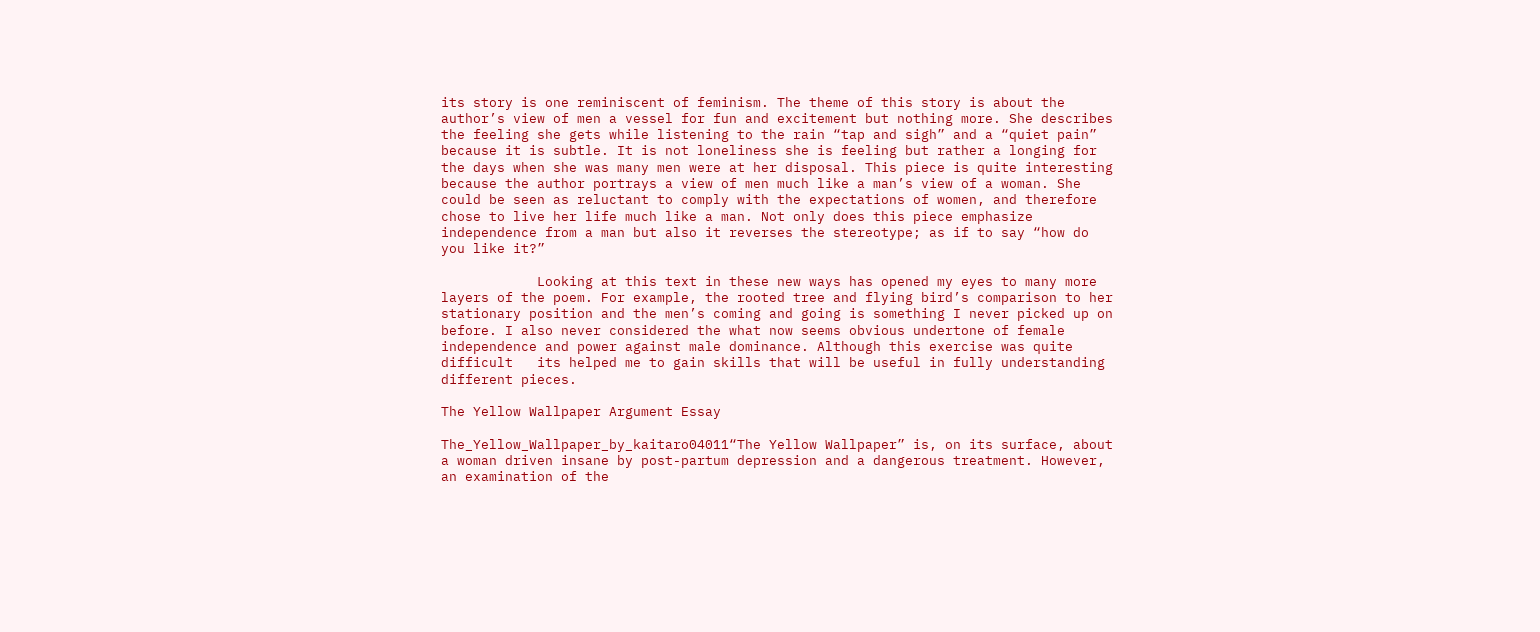its story is one reminiscent of feminism. The theme of this story is about the author’s view of men a vessel for fun and excitement but nothing more. She describes the feeling she gets while listening to the rain “tap and sigh” and a “quiet pain” because it is subtle. It is not loneliness she is feeling but rather a longing for the days when she was many men were at her disposal. This piece is quite interesting because the author portrays a view of men much like a man’s view of a woman. She could be seen as reluctant to comply with the expectations of women, and therefore chose to live her life much like a man. Not only does this piece emphasize independence from a man but also it reverses the stereotype; as if to say “how do you like it?”

            Looking at this text in these new ways has opened my eyes to many more layers of the poem. For example, the rooted tree and flying bird’s comparison to her stationary position and the men’s coming and going is something I never picked up on before. I also never considered the what now seems obvious undertone of female independence and power against male dominance. Although this exercise was quite difficult   its helped me to gain skills that will be useful in fully understanding different pieces.

The Yellow Wallpaper Argument Essay

The_Yellow_Wallpaper_by_kaitaro04011“The Yellow Wallpaper” is, on its surface, about a woman driven insane by post-partum depression and a dangerous treatment. However, an examination of the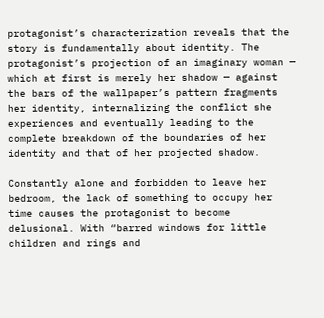protagonist’s characterization reveals that the story is fundamentally about identity. The protagonist’s projection of an imaginary woman — which at first is merely her shadow — against the bars of the wallpaper’s pattern fragments her identity, internalizing the conflict she experiences and eventually leading to the complete breakdown of the boundaries of her identity and that of her projected shadow.

Constantly alone and forbidden to leave her bedroom, the lack of something to occupy her time causes the protagonist to become delusional. With “barred windows for little children and rings and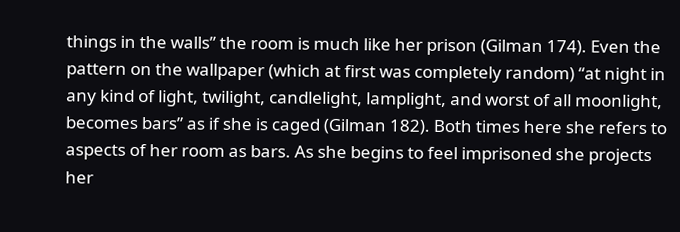things in the walls” the room is much like her prison (Gilman 174). Even the pattern on the wallpaper (which at first was completely random) “at night in any kind of light, twilight, candlelight, lamplight, and worst of all moonlight, becomes bars” as if she is caged (Gilman 182). Both times here she refers to aspects of her room as bars. As she begins to feel imprisoned she projects her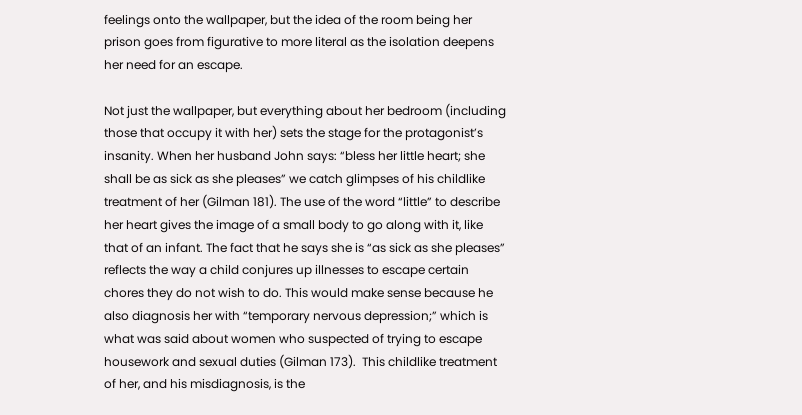feelings onto the wallpaper, but the idea of the room being her prison goes from figurative to more literal as the isolation deepens her need for an escape.

Not just the wallpaper, but everything about her bedroom (including those that occupy it with her) sets the stage for the protagonist’s insanity. When her husband John says: “bless her little heart; she shall be as sick as she pleases” we catch glimpses of his childlike treatment of her (Gilman 181). The use of the word “little” to describe her heart gives the image of a small body to go along with it, like that of an infant. The fact that he says she is “as sick as she pleases” reflects the way a child conjures up illnesses to escape certain chores they do not wish to do. This would make sense because he also diagnosis her with “temporary nervous depression;” which is what was said about women who suspected of trying to escape housework and sexual duties (Gilman 173).  This childlike treatment of her, and his misdiagnosis, is the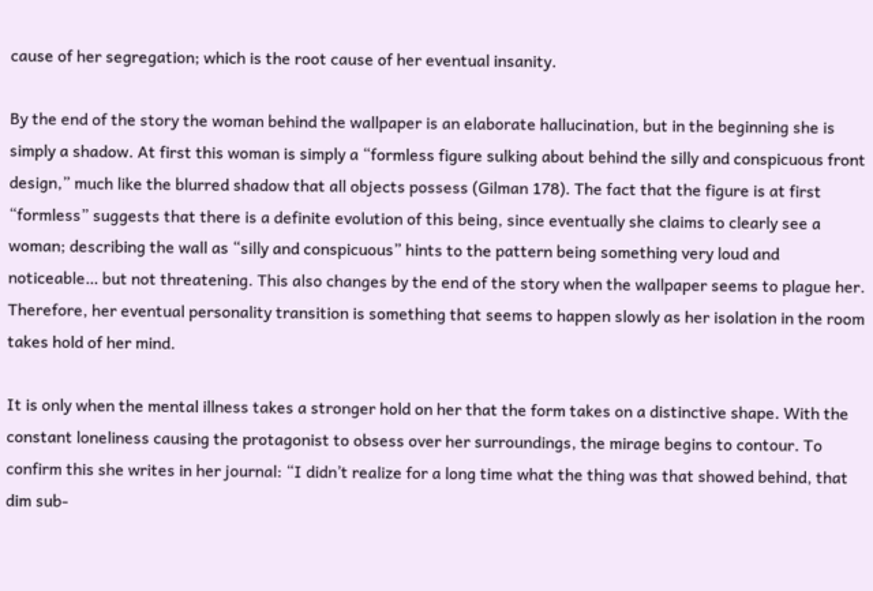cause of her segregation; which is the root cause of her eventual insanity.

By the end of the story the woman behind the wallpaper is an elaborate hallucination, but in the beginning she is simply a shadow. At first this woman is simply a “formless figure sulking about behind the silly and conspicuous front design,” much like the blurred shadow that all objects possess (Gilman 178). The fact that the figure is at first “formless” suggests that there is a definite evolution of this being, since eventually she claims to clearly see a woman; describing the wall as “silly and conspicuous” hints to the pattern being something very loud and noticeable… but not threatening. This also changes by the end of the story when the wallpaper seems to plague her. Therefore, her eventual personality transition is something that seems to happen slowly as her isolation in the room takes hold of her mind.

It is only when the mental illness takes a stronger hold on her that the form takes on a distinctive shape. With the constant loneliness causing the protagonist to obsess over her surroundings, the mirage begins to contour. To confirm this she writes in her journal: “I didn’t realize for a long time what the thing was that showed behind, that dim sub-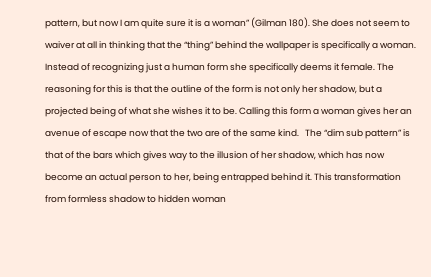pattern, but now I am quite sure it is a woman” (Gilman 180). She does not seem to waiver at all in thinking that the “thing” behind the wallpaper is specifically a woman. Instead of recognizing just a human form she specifically deems it female. The reasoning for this is that the outline of the form is not only her shadow, but a projected being of what she wishes it to be. Calling this form a woman gives her an avenue of escape now that the two are of the same kind.   The “dim sub pattern” is that of the bars which gives way to the illusion of her shadow, which has now become an actual person to her, being entrapped behind it. This transformation from formless shadow to hidden woman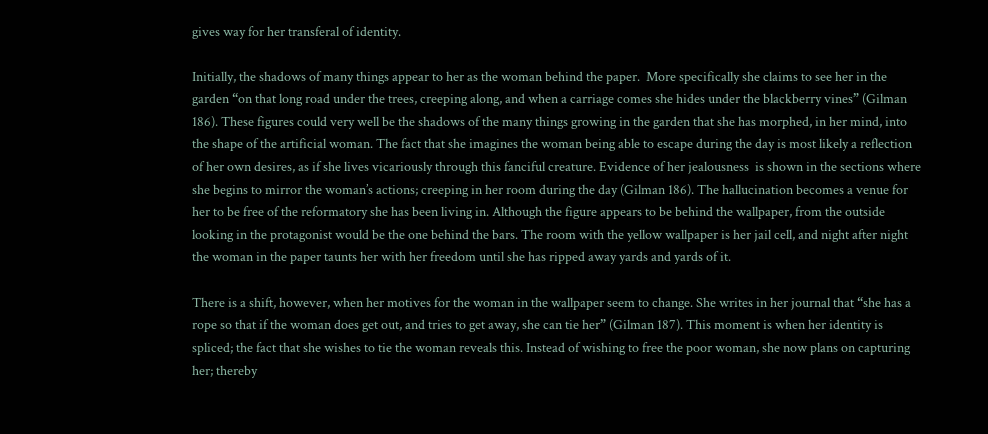gives way for her transferal of identity.

Initially, the shadows of many things appear to her as the woman behind the paper.  More specifically she claims to see her in the garden “on that long road under the trees, creeping along, and when a carriage comes she hides under the blackberry vines” (Gilman 186). These figures could very well be the shadows of the many things growing in the garden that she has morphed, in her mind, into the shape of the artificial woman. The fact that she imagines the woman being able to escape during the day is most likely a reflection of her own desires, as if she lives vicariously through this fanciful creature. Evidence of her jealousness  is shown in the sections where she begins to mirror the woman’s actions; creeping in her room during the day (Gilman 186). The hallucination becomes a venue for her to be free of the reformatory she has been living in. Although the figure appears to be behind the wallpaper, from the outside looking in the protagonist would be the one behind the bars. The room with the yellow wallpaper is her jail cell, and night after night the woman in the paper taunts her with her freedom until she has ripped away yards and yards of it.

There is a shift, however, when her motives for the woman in the wallpaper seem to change. She writes in her journal that “she has a rope so that if the woman does get out, and tries to get away, she can tie her” (Gilman 187). This moment is when her identity is spliced; the fact that she wishes to tie the woman reveals this. Instead of wishing to free the poor woman, she now plans on capturing her; thereby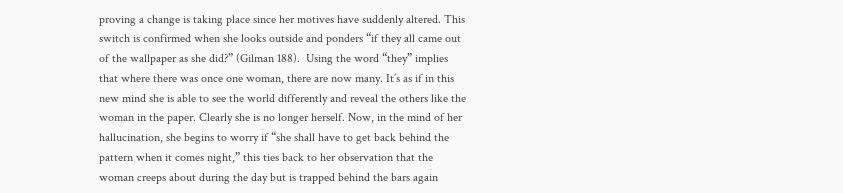proving a change is taking place since her motives have suddenly altered. This switch is confirmed when she looks outside and ponders “if they all came out of the wallpaper as she did?” (Gilman 188).  Using the word “they” implies that where there was once one woman, there are now many. It’s as if in this new mind she is able to see the world differently and reveal the others like the woman in the paper. Clearly she is no longer herself. Now, in the mind of her hallucination, she begins to worry if “she shall have to get back behind the pattern when it comes night,” this ties back to her observation that the woman creeps about during the day but is trapped behind the bars again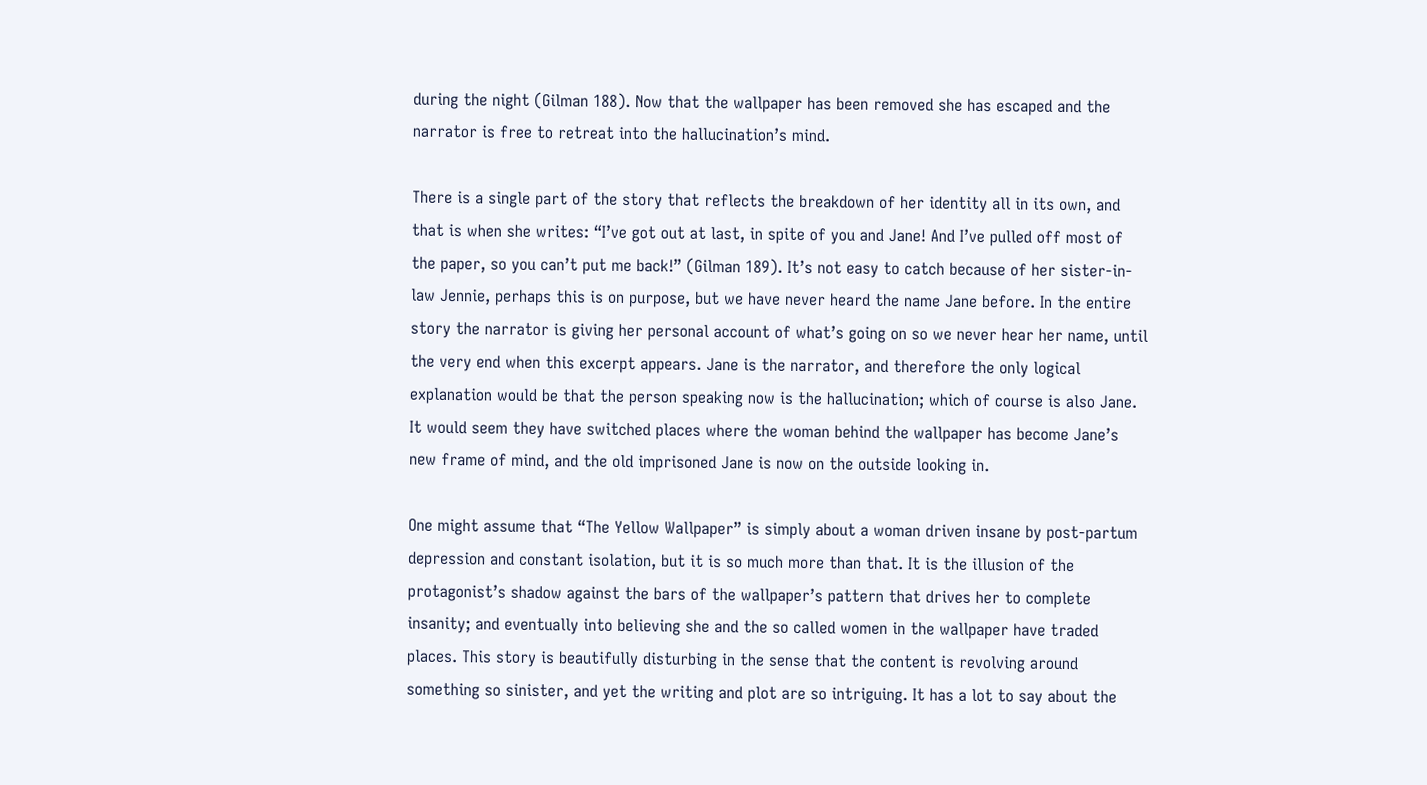during the night (Gilman 188). Now that the wallpaper has been removed she has escaped and the narrator is free to retreat into the hallucination’s mind.

There is a single part of the story that reflects the breakdown of her identity all in its own, and that is when she writes: “I’ve got out at last, in spite of you and Jane! And I’ve pulled off most of the paper, so you can’t put me back!” (Gilman 189). It’s not easy to catch because of her sister-in-law Jennie, perhaps this is on purpose, but we have never heard the name Jane before. In the entire story the narrator is giving her personal account of what’s going on so we never hear her name, until the very end when this excerpt appears. Jane is the narrator, and therefore the only logical explanation would be that the person speaking now is the hallucination; which of course is also Jane. It would seem they have switched places where the woman behind the wallpaper has become Jane’s new frame of mind, and the old imprisoned Jane is now on the outside looking in.

One might assume that “The Yellow Wallpaper” is simply about a woman driven insane by post-partum depression and constant isolation, but it is so much more than that. It is the illusion of the protagonist’s shadow against the bars of the wallpaper’s pattern that drives her to complete insanity; and eventually into believing she and the so called women in the wallpaper have traded places. This story is beautifully disturbing in the sense that the content is revolving around something so sinister, and yet the writing and plot are so intriguing. It has a lot to say about the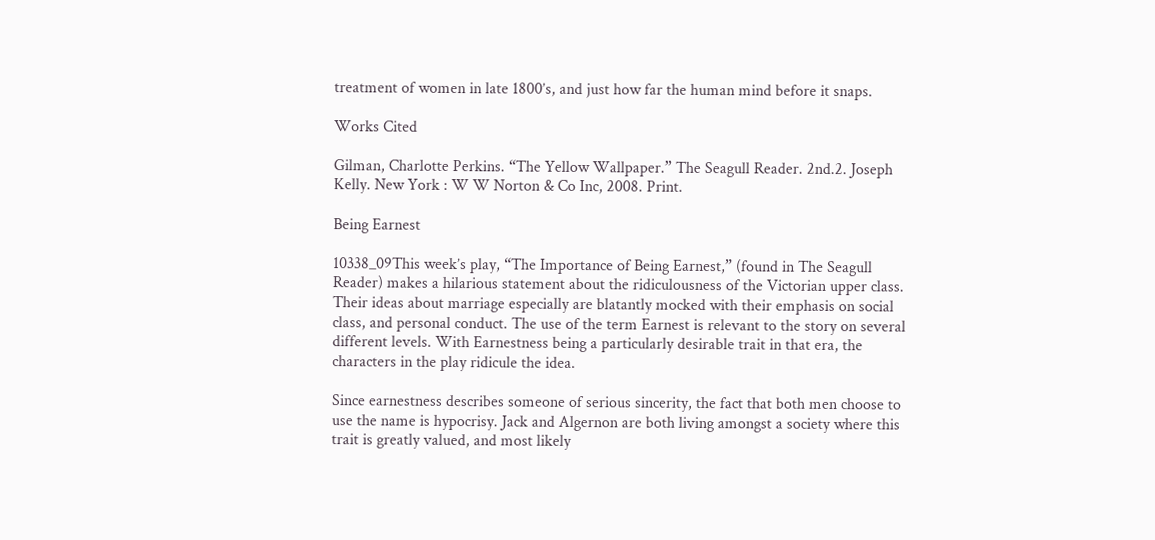treatment of women in late 1800’s, and just how far the human mind before it snaps.

Works Cited

Gilman, Charlotte Perkins. “The Yellow Wallpaper.” The Seagull Reader. 2nd.2. Joseph Kelly. New York : W W Norton & Co Inc, 2008. Print.

Being Earnest

10338_09This week’s play, “The Importance of Being Earnest,” (found in The Seagull Reader) makes a hilarious statement about the ridiculousness of the Victorian upper class. Their ideas about marriage especially are blatantly mocked with their emphasis on social class, and personal conduct. The use of the term Earnest is relevant to the story on several different levels. With Earnestness being a particularly desirable trait in that era, the characters in the play ridicule the idea.

Since earnestness describes someone of serious sincerity, the fact that both men choose to use the name is hypocrisy. Jack and Algernon are both living amongst a society where this trait is greatly valued, and most likely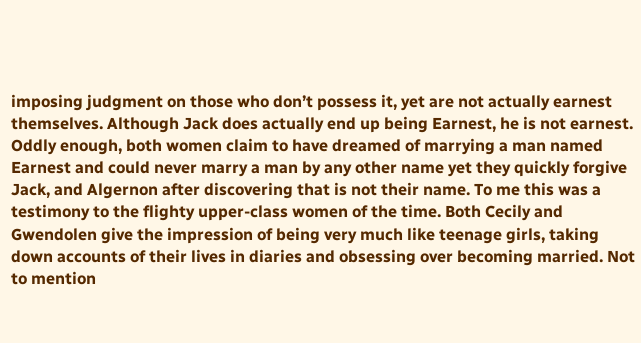imposing judgment on those who don’t possess it, yet are not actually earnest themselves. Although Jack does actually end up being Earnest, he is not earnest. Oddly enough, both women claim to have dreamed of marrying a man named Earnest and could never marry a man by any other name yet they quickly forgive Jack, and Algernon after discovering that is not their name. To me this was a testimony to the flighty upper-class women of the time. Both Cecily and Gwendolen give the impression of being very much like teenage girls, taking down accounts of their lives in diaries and obsessing over becoming married. Not to mention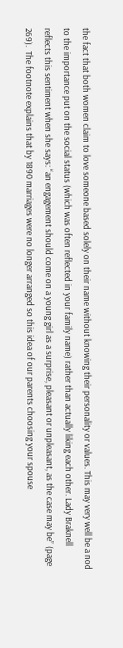the fact that both women claim to love someone based solely on their name without knowing their personality or values. This may very well be a nod to the importance put on the social status (which was often reflected in your family name) rather than actually liking each other. Lady Braknell reflects this sentiment when she says: “an engagement should come on a young girl as a surprise, pleasant or unpleasant, as the case may be” (page 269).  The footnote explains that by 1890 marriages were no longer arranged so this idea of our parents choosing your spouse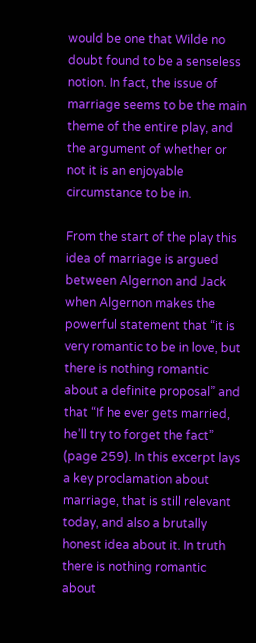would be one that Wilde no doubt found to be a senseless notion. In fact, the issue of marriage seems to be the main theme of the entire play, and the argument of whether or not it is an enjoyable circumstance to be in.

From the start of the play this idea of marriage is argued between Algernon and Jack when Algernon makes the powerful statement that “it is very romantic to be in love, but there is nothing romantic about a definite proposal” and that “If he ever gets married, he’ll try to forget the fact” (page 259). In this excerpt lays a key proclamation about marriage, that is still relevant today, and also a brutally honest idea about it. In truth there is nothing romantic about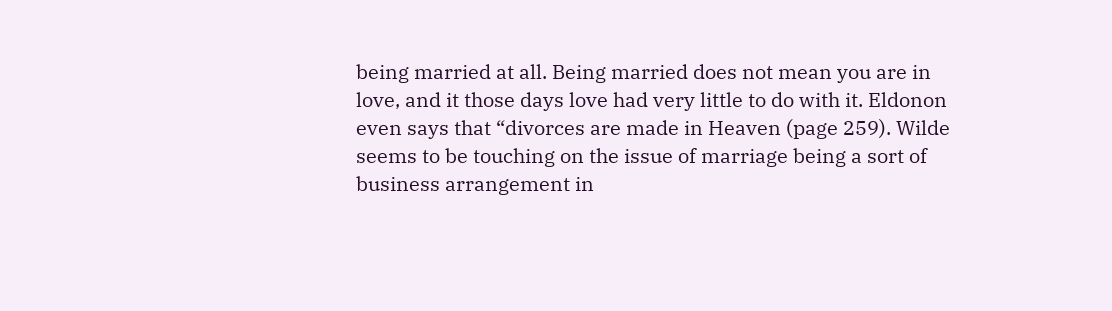being married at all. Being married does not mean you are in love, and it those days love had very little to do with it. Eldonon even says that “divorces are made in Heaven (page 259). Wilde seems to be touching on the issue of marriage being a sort of business arrangement in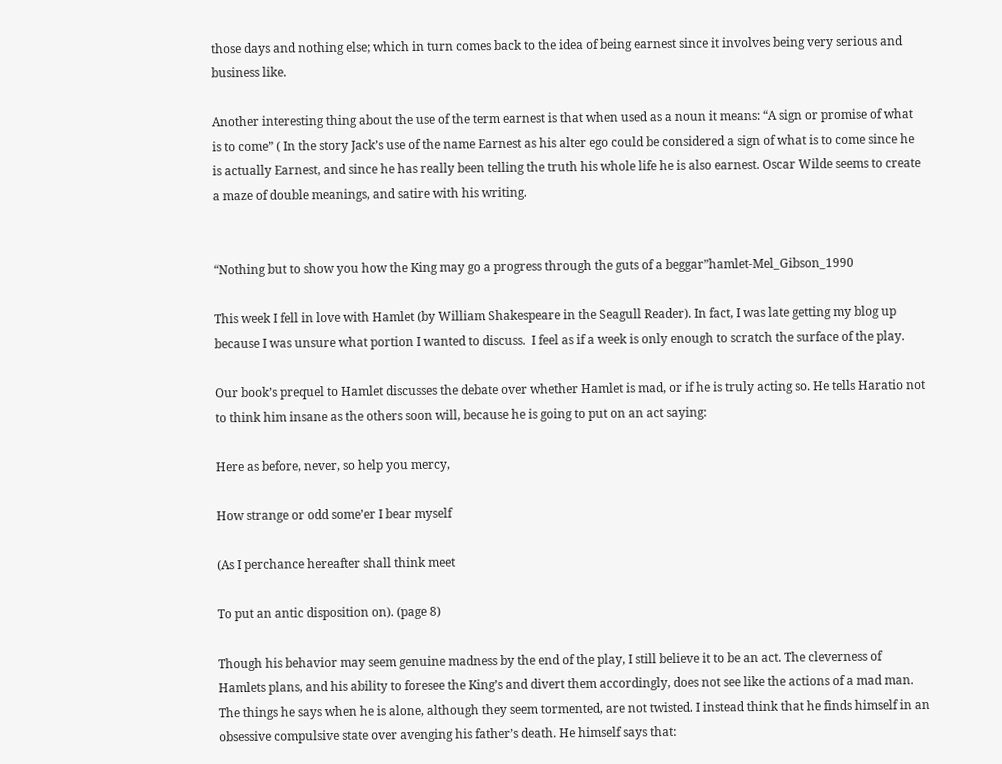those days and nothing else; which in turn comes back to the idea of being earnest since it involves being very serious and business like.

Another interesting thing about the use of the term earnest is that when used as a noun it means: “A sign or promise of what is to come” ( In the story Jack’s use of the name Earnest as his alter ego could be considered a sign of what is to come since he is actually Earnest, and since he has really been telling the truth his whole life he is also earnest. Oscar Wilde seems to create a maze of double meanings, and satire with his writing.


“Nothing but to show you how the King may go a progress through the guts of a beggar”hamlet-Mel_Gibson_1990

This week I fell in love with Hamlet (by William Shakespeare in the Seagull Reader). In fact, I was late getting my blog up because I was unsure what portion I wanted to discuss.  I feel as if a week is only enough to scratch the surface of the play.

Our book’s prequel to Hamlet discusses the debate over whether Hamlet is mad, or if he is truly acting so. He tells Haratio not to think him insane as the others soon will, because he is going to put on an act saying:

Here as before, never, so help you mercy,

How strange or odd some’er I bear myself

(As I perchance hereafter shall think meet

To put an antic disposition on). (page 8)

Though his behavior may seem genuine madness by the end of the play, I still believe it to be an act. The cleverness of Hamlets plans, and his ability to foresee the King’s and divert them accordingly, does not see like the actions of a mad man. The things he says when he is alone, although they seem tormented, are not twisted. I instead think that he finds himself in an obsessive compulsive state over avenging his father’s death. He himself says that: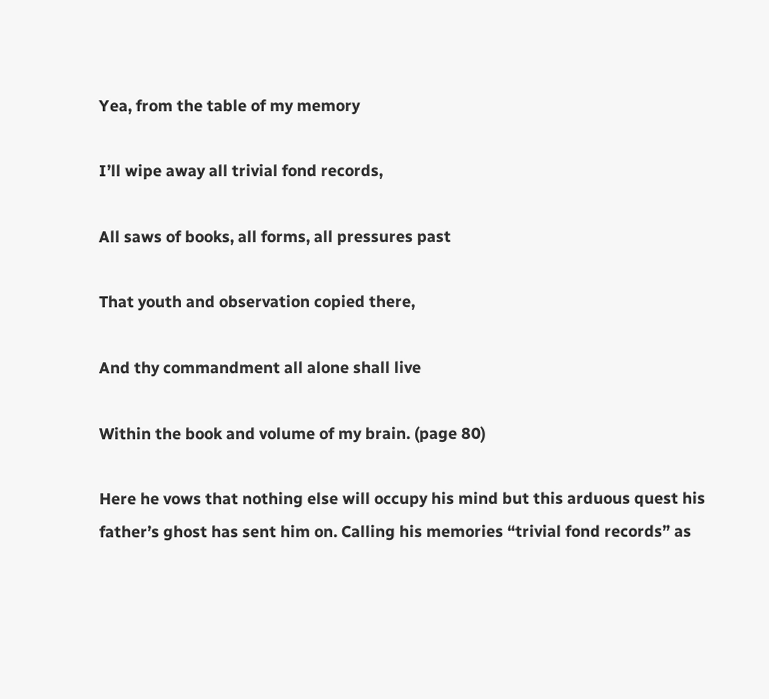Yea, from the table of my memory

I’ll wipe away all trivial fond records,

All saws of books, all forms, all pressures past

That youth and observation copied there,

And thy commandment all alone shall live

Within the book and volume of my brain. (page 80)

Here he vows that nothing else will occupy his mind but this arduous quest his father’s ghost has sent him on. Calling his memories “trivial fond records” as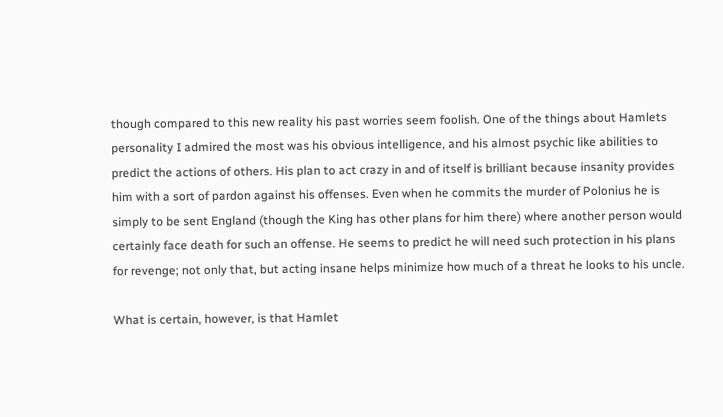though compared to this new reality his past worries seem foolish. One of the things about Hamlets personality I admired the most was his obvious intelligence, and his almost psychic like abilities to predict the actions of others. His plan to act crazy in and of itself is brilliant because insanity provides him with a sort of pardon against his offenses. Even when he commits the murder of Polonius he is simply to be sent England (though the King has other plans for him there) where another person would certainly face death for such an offense. He seems to predict he will need such protection in his plans for revenge; not only that, but acting insane helps minimize how much of a threat he looks to his uncle.

What is certain, however, is that Hamlet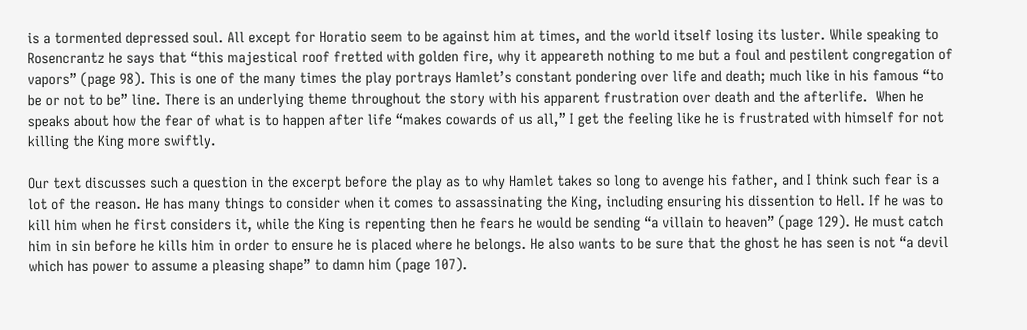is a tormented depressed soul. All except for Horatio seem to be against him at times, and the world itself losing its luster. While speaking to Rosencrantz he says that “this majestical roof fretted with golden fire, why it appeareth nothing to me but a foul and pestilent congregation of vapors” (page 98). This is one of the many times the play portrays Hamlet’s constant pondering over life and death; much like in his famous “to be or not to be” line. There is an underlying theme throughout the story with his apparent frustration over death and the afterlife.  When he speaks about how the fear of what is to happen after life “makes cowards of us all,” I get the feeling like he is frustrated with himself for not killing the King more swiftly.

Our text discusses such a question in the excerpt before the play as to why Hamlet takes so long to avenge his father, and I think such fear is a lot of the reason. He has many things to consider when it comes to assassinating the King, including ensuring his dissention to Hell. If he was to kill him when he first considers it, while the King is repenting then he fears he would be sending “a villain to heaven” (page 129). He must catch him in sin before he kills him in order to ensure he is placed where he belongs. He also wants to be sure that the ghost he has seen is not “a devil which has power to assume a pleasing shape” to damn him (page 107).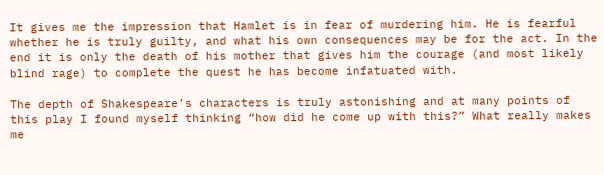It gives me the impression that Hamlet is in fear of murdering him. He is fearful whether he is truly guilty, and what his own consequences may be for the act. In the end it is only the death of his mother that gives him the courage (and most likely blind rage) to complete the quest he has become infatuated with.

The depth of Shakespeare’s characters is truly astonishing and at many points of this play I found myself thinking “how did he come up with this?” What really makes me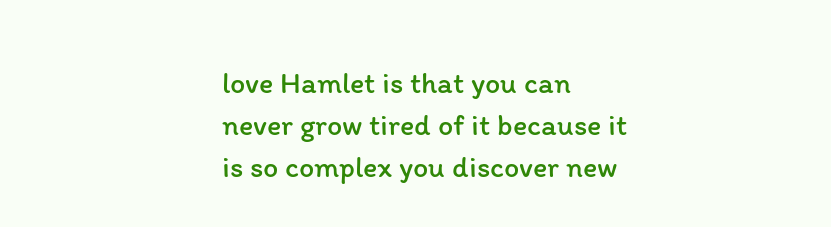love Hamlet is that you can never grow tired of it because it is so complex you discover new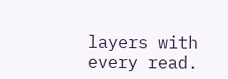layers with every read.